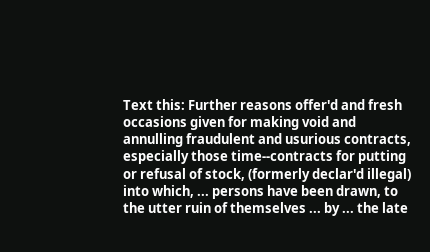Text this: Further reasons offer'd and fresh occasions given for making void and annulling fraudulent and usurious contracts, especially those time--contracts for putting or refusal of stock, (formerly declar'd illegal) into which, ... persons have been drawn, to the utter ruin of themselves ... by ... the late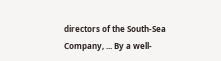directors of the South-Sea Company, ... By a well-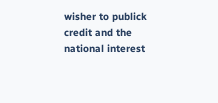wisher to publick credit and the national interest